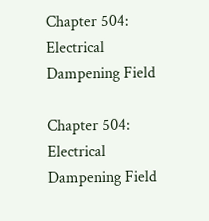Chapter 504: Electrical Dampening Field

Chapter 504: Electrical Dampening Field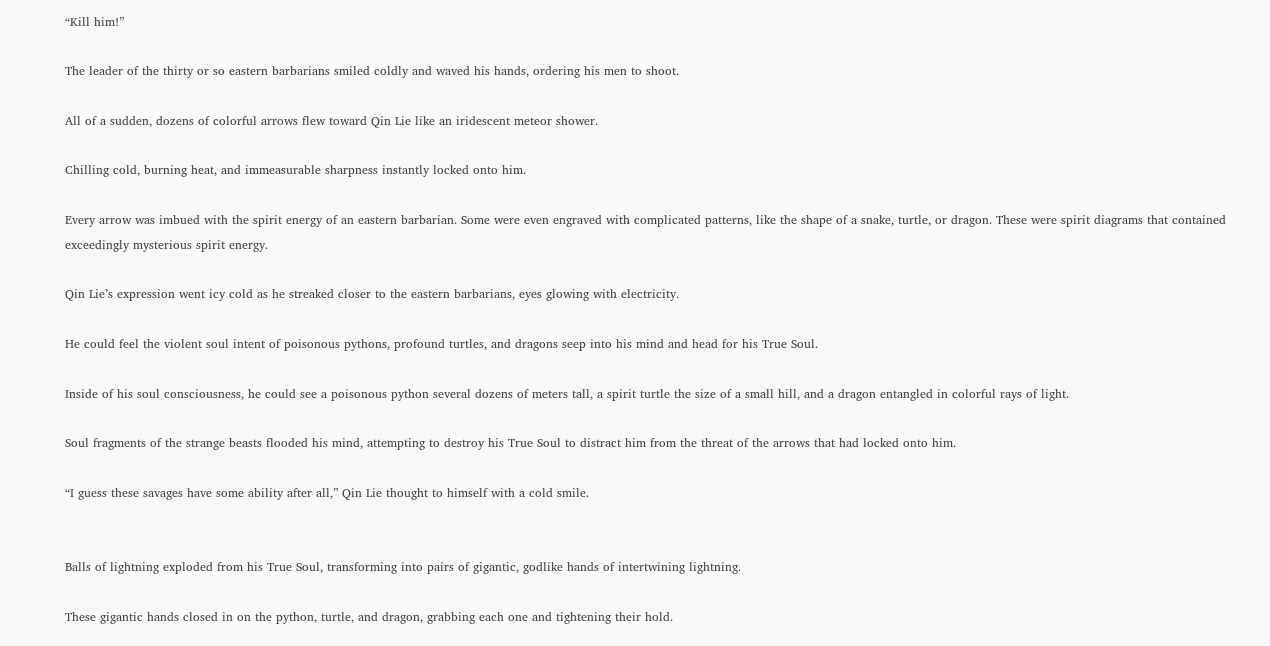“Kill him!”

The leader of the thirty or so eastern barbarians smiled coldly and waved his hands, ordering his men to shoot.

All of a sudden, dozens of colorful arrows flew toward Qin Lie like an iridescent meteor shower.

Chilling cold, burning heat, and immeasurable sharpness instantly locked onto him.

Every arrow was imbued with the spirit energy of an eastern barbarian. Some were even engraved with complicated patterns, like the shape of a snake, turtle, or dragon. These were spirit diagrams that contained exceedingly mysterious spirit energy.

Qin Lie’s expression went icy cold as he streaked closer to the eastern barbarians, eyes glowing with electricity.

He could feel the violent soul intent of poisonous pythons, profound turtles, and dragons seep into his mind and head for his True Soul.

Inside of his soul consciousness, he could see a poisonous python several dozens of meters tall, a spirit turtle the size of a small hill, and a dragon entangled in colorful rays of light.

Soul fragments of the strange beasts flooded his mind, attempting to destroy his True Soul to distract him from the threat of the arrows that had locked onto him.

“I guess these savages have some ability after all,” Qin Lie thought to himself with a cold smile.


Balls of lightning exploded from his True Soul, transforming into pairs of gigantic, godlike hands of intertwining lightning.

These gigantic hands closed in on the python, turtle, and dragon, grabbing each one and tightening their hold.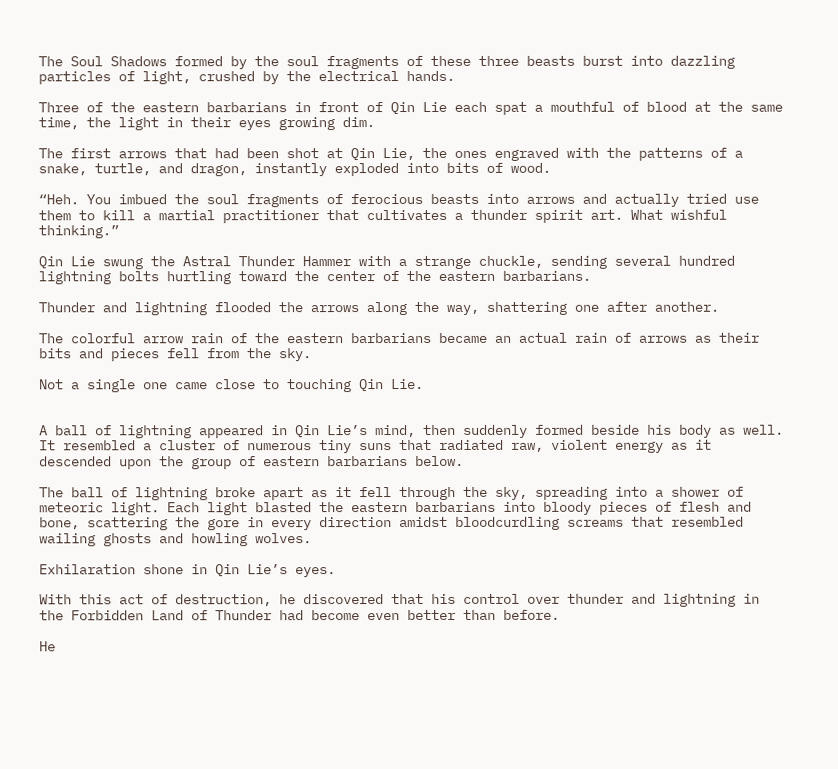The Soul Shadows formed by the soul fragments of these three beasts burst into dazzling particles of light, crushed by the electrical hands.

Three of the eastern barbarians in front of Qin Lie each spat a mouthful of blood at the same time, the light in their eyes growing dim.

The first arrows that had been shot at Qin Lie, the ones engraved with the patterns of a snake, turtle, and dragon, instantly exploded into bits of wood.

“Heh. You imbued the soul fragments of ferocious beasts into arrows and actually tried use them to kill a martial practitioner that cultivates a thunder spirit art. What wishful thinking.”

Qin Lie swung the Astral Thunder Hammer with a strange chuckle, sending several hundred lightning bolts hurtling toward the center of the eastern barbarians.

Thunder and lightning flooded the arrows along the way, shattering one after another.

The colorful arrow rain of the eastern barbarians became an actual rain of arrows as their bits and pieces fell from the sky.

Not a single one came close to touching Qin Lie.


A ball of lightning appeared in Qin Lie’s mind, then suddenly formed beside his body as well. It resembled a cluster of numerous tiny suns that radiated raw, violent energy as it descended upon the group of eastern barbarians below.

The ball of lightning broke apart as it fell through the sky, spreading into a shower of meteoric light. Each light blasted the eastern barbarians into bloody pieces of flesh and bone, scattering the gore in every direction amidst bloodcurdling screams that resembled wailing ghosts and howling wolves.

Exhilaration shone in Qin Lie’s eyes.

With this act of destruction, he discovered that his control over thunder and lightning in the Forbidden Land of Thunder had become even better than before.

He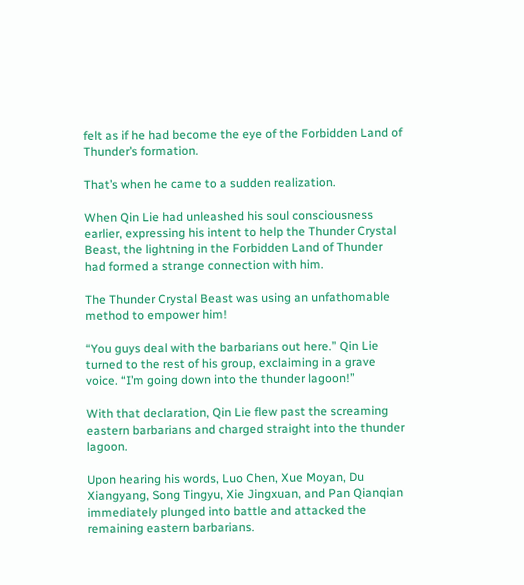felt as if he had become the eye of the Forbidden Land of Thunder’s formation.

That’s when he came to a sudden realization.

When Qin Lie had unleashed his soul consciousness earlier, expressing his intent to help the Thunder Crystal Beast, the lightning in the Forbidden Land of Thunder had formed a strange connection with him.

The Thunder Crystal Beast was using an unfathomable method to empower him!

“You guys deal with the barbarians out here.” Qin Lie turned to the rest of his group, exclaiming in a grave voice. “I’m going down into the thunder lagoon!”

With that declaration, Qin Lie flew past the screaming eastern barbarians and charged straight into the thunder lagoon.

Upon hearing his words, Luo Chen, Xue Moyan, Du Xiangyang, Song Tingyu, Xie Jingxuan, and Pan Qianqian immediately plunged into battle and attacked the remaining eastern barbarians.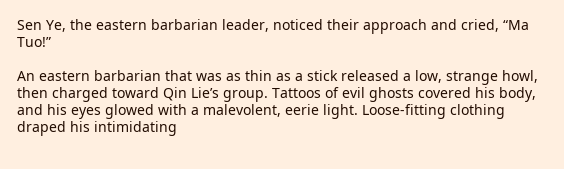Sen Ye, the eastern barbarian leader, noticed their approach and cried, “Ma Tuo!”

An eastern barbarian that was as thin as a stick released a low, strange howl, then charged toward Qin Lie’s group. Tattoos of evil ghosts covered his body, and his eyes glowed with a malevolent, eerie light. Loose-fitting clothing draped his intimidating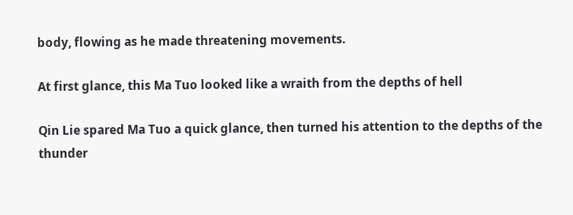body, flowing as he made threatening movements.

At first glance, this Ma Tuo looked like a wraith from the depths of hell

Qin Lie spared Ma Tuo a quick glance, then turned his attention to the depths of the thunder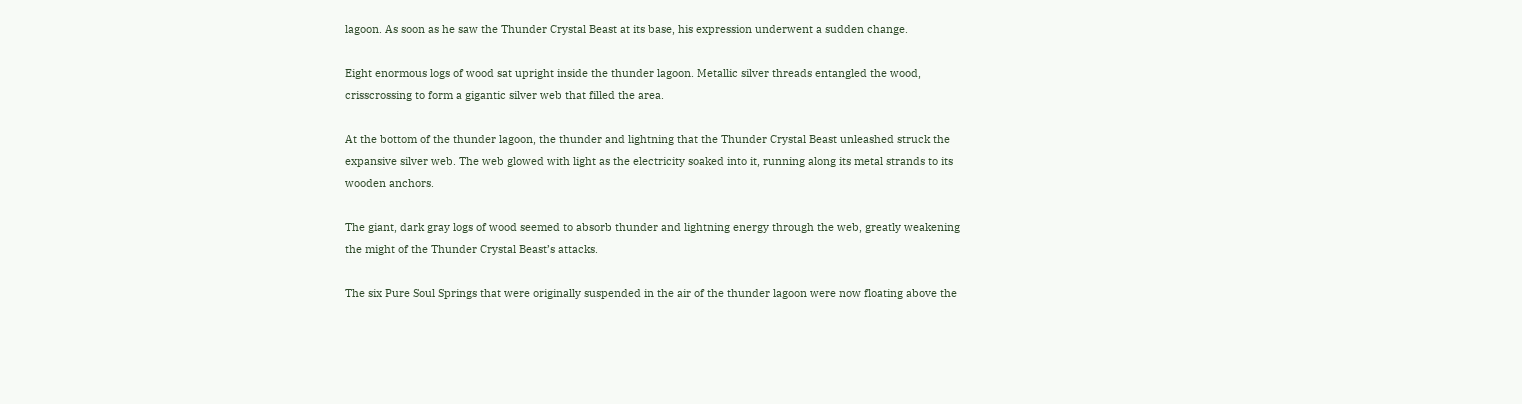lagoon. As soon as he saw the Thunder Crystal Beast at its base, his expression underwent a sudden change.

Eight enormous logs of wood sat upright inside the thunder lagoon. Metallic silver threads entangled the wood, crisscrossing to form a gigantic silver web that filled the area.

At the bottom of the thunder lagoon, the thunder and lightning that the Thunder Crystal Beast unleashed struck the expansive silver web. The web glowed with light as the electricity soaked into it, running along its metal strands to its wooden anchors.

The giant, dark gray logs of wood seemed to absorb thunder and lightning energy through the web, greatly weakening the might of the Thunder Crystal Beast’s attacks.

The six Pure Soul Springs that were originally suspended in the air of the thunder lagoon were now floating above the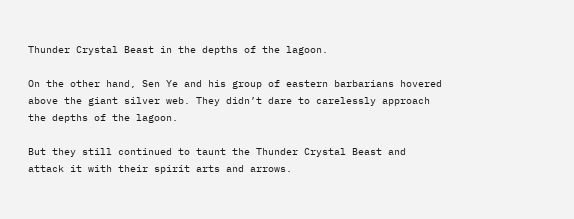Thunder Crystal Beast in the depths of the lagoon.

On the other hand, Sen Ye and his group of eastern barbarians hovered above the giant silver web. They didn’t dare to carelessly approach the depths of the lagoon.

But they still continued to taunt the Thunder Crystal Beast and attack it with their spirit arts and arrows.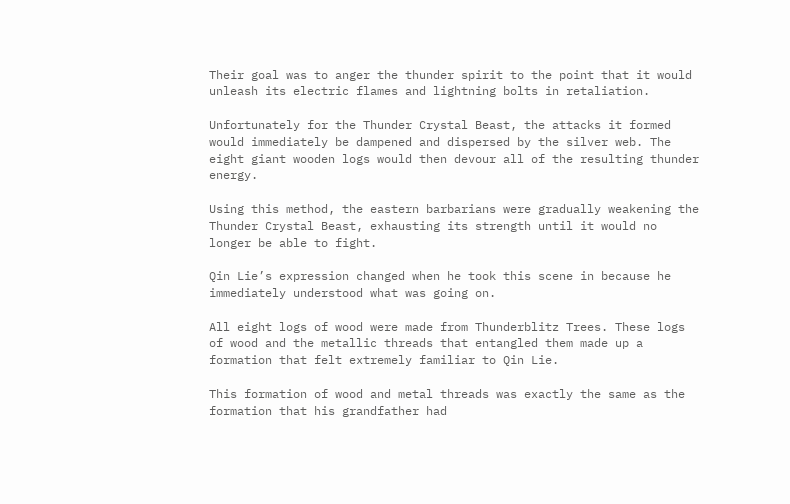Their goal was to anger the thunder spirit to the point that it would unleash its electric flames and lightning bolts in retaliation.

Unfortunately for the Thunder Crystal Beast, the attacks it formed would immediately be dampened and dispersed by the silver web. The eight giant wooden logs would then devour all of the resulting thunder energy.

Using this method, the eastern barbarians were gradually weakening the Thunder Crystal Beast, exhausting its strength until it would no longer be able to fight.

Qin Lie’s expression changed when he took this scene in because he immediately understood what was going on.

All eight logs of wood were made from Thunderblitz Trees. These logs of wood and the metallic threads that entangled them made up a formation that felt extremely familiar to Qin Lie.

This formation of wood and metal threads was exactly the same as the formation that his grandfather had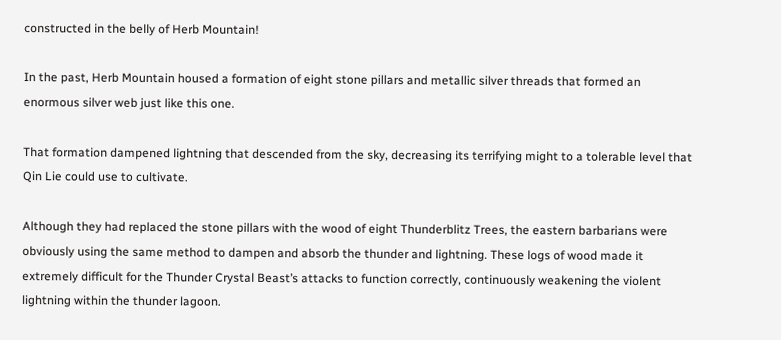constructed in the belly of Herb Mountain!

In the past, Herb Mountain housed a formation of eight stone pillars and metallic silver threads that formed an enormous silver web just like this one.

That formation dampened lightning that descended from the sky, decreasing its terrifying might to a tolerable level that Qin Lie could use to cultivate.

Although they had replaced the stone pillars with the wood of eight Thunderblitz Trees, the eastern barbarians were obviously using the same method to dampen and absorb the thunder and lightning. These logs of wood made it extremely difficult for the Thunder Crystal Beast’s attacks to function correctly, continuously weakening the violent lightning within the thunder lagoon.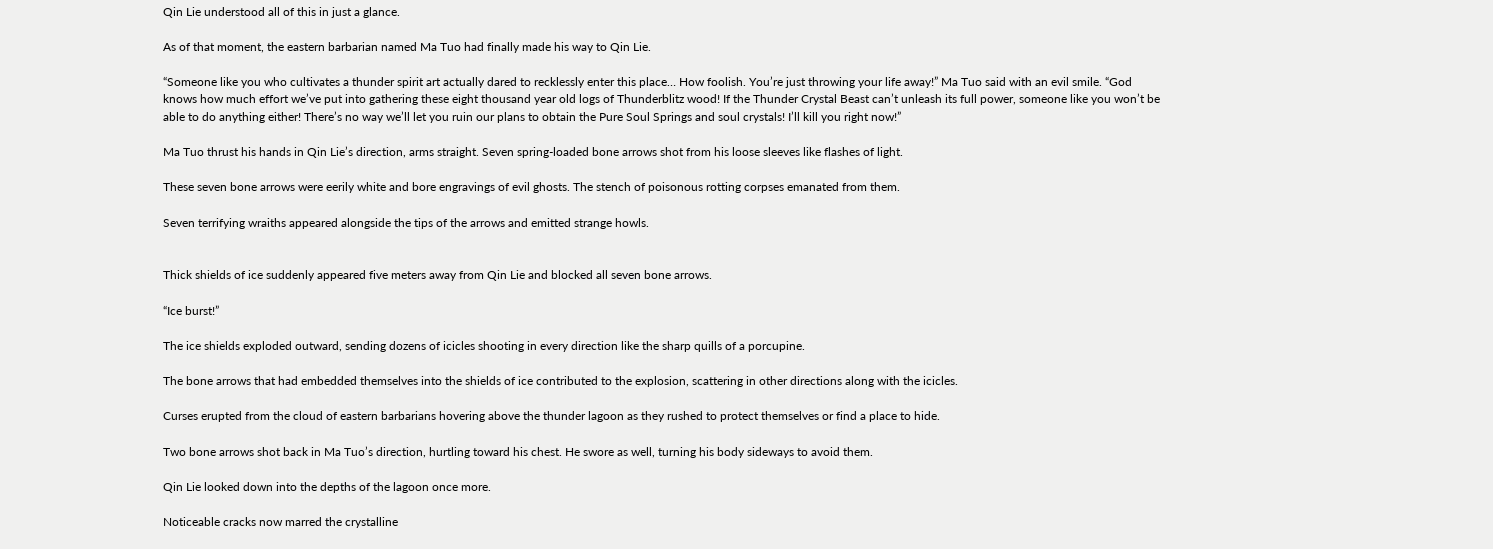Qin Lie understood all of this in just a glance.

As of that moment, the eastern barbarian named Ma Tuo had finally made his way to Qin Lie.

“Someone like you who cultivates a thunder spirit art actually dared to recklessly enter this place… How foolish. You’re just throwing your life away!” Ma Tuo said with an evil smile. “God knows how much effort we’ve put into gathering these eight thousand year old logs of Thunderblitz wood! If the Thunder Crystal Beast can’t unleash its full power, someone like you won’t be able to do anything either! There’s no way we’ll let you ruin our plans to obtain the Pure Soul Springs and soul crystals! I’ll kill you right now!”

Ma Tuo thrust his hands in Qin Lie’s direction, arms straight. Seven spring-loaded bone arrows shot from his loose sleeves like flashes of light.

These seven bone arrows were eerily white and bore engravings of evil ghosts. The stench of poisonous rotting corpses emanated from them.

Seven terrifying wraiths appeared alongside the tips of the arrows and emitted strange howls.


Thick shields of ice suddenly appeared five meters away from Qin Lie and blocked all seven bone arrows.

“Ice burst!”

The ice shields exploded outward, sending dozens of icicles shooting in every direction like the sharp quills of a porcupine.

The bone arrows that had embedded themselves into the shields of ice contributed to the explosion, scattering in other directions along with the icicles.

Curses erupted from the cloud of eastern barbarians hovering above the thunder lagoon as they rushed to protect themselves or find a place to hide.

Two bone arrows shot back in Ma Tuo’s direction, hurtling toward his chest. He swore as well, turning his body sideways to avoid them.

Qin Lie looked down into the depths of the lagoon once more.

Noticeable cracks now marred the crystalline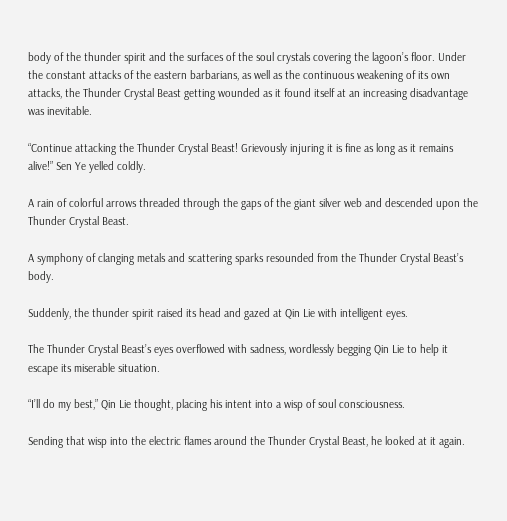body of the thunder spirit and the surfaces of the soul crystals covering the lagoon’s floor. Under the constant attacks of the eastern barbarians, as well as the continuous weakening of its own attacks, the Thunder Crystal Beast getting wounded as it found itself at an increasing disadvantage was inevitable.

“Continue attacking the Thunder Crystal Beast! Grievously injuring it is fine as long as it remains alive!” Sen Ye yelled coldly.

A rain of colorful arrows threaded through the gaps of the giant silver web and descended upon the Thunder Crystal Beast.

A symphony of clanging metals and scattering sparks resounded from the Thunder Crystal Beast’s body.

Suddenly, the thunder spirit raised its head and gazed at Qin Lie with intelligent eyes.

The Thunder Crystal Beast’s eyes overflowed with sadness, wordlessly begging Qin Lie to help it escape its miserable situation.

“I’ll do my best,” Qin Lie thought, placing his intent into a wisp of soul consciousness.

Sending that wisp into the electric flames around the Thunder Crystal Beast, he looked at it again.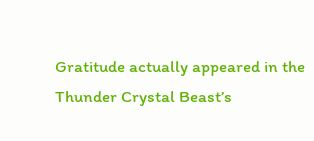Gratitude actually appeared in the Thunder Crystal Beast’s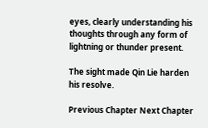eyes, clearly understanding his thoughts through any form of lightning or thunder present.

The sight made Qin Lie harden his resolve.

Previous Chapter Next Chapter